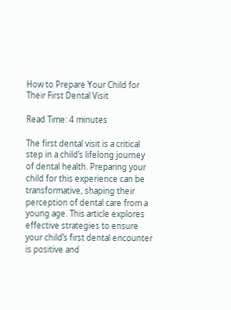How to Prepare Your Child for Their First Dental Visit

Read Time: 4 minutes

The first dental visit is a critical step in a child’s lifelong journey of dental health. Preparing your child for this experience can be transformative, shaping their perception of dental care from a young age. This article explores effective strategies to ensure your child’s first dental encounter is positive and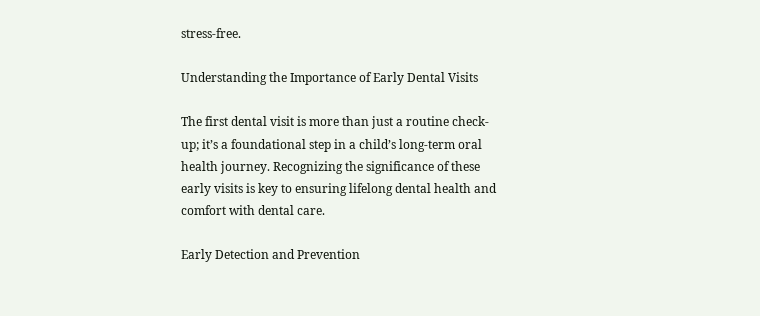stress-free.

Understanding the Importance of Early Dental Visits

The first dental visit is more than just a routine check-up; it’s a foundational step in a child’s long-term oral health journey. Recognizing the significance of these early visits is key to ensuring lifelong dental health and comfort with dental care.

Early Detection and Prevention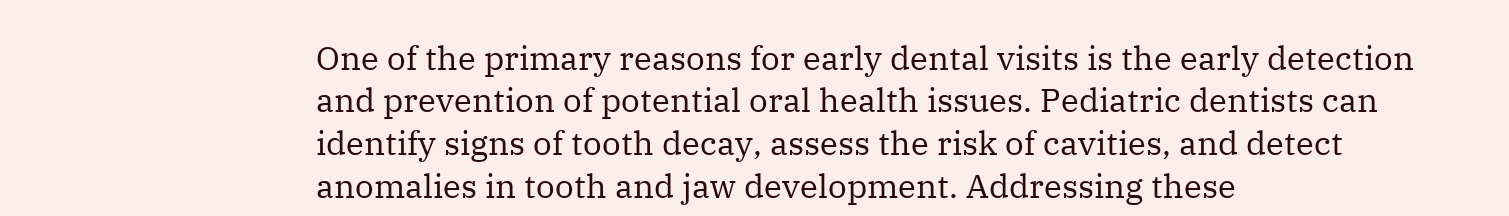One of the primary reasons for early dental visits is the early detection and prevention of potential oral health issues. Pediatric dentists can identify signs of tooth decay, assess the risk of cavities, and detect anomalies in tooth and jaw development. Addressing these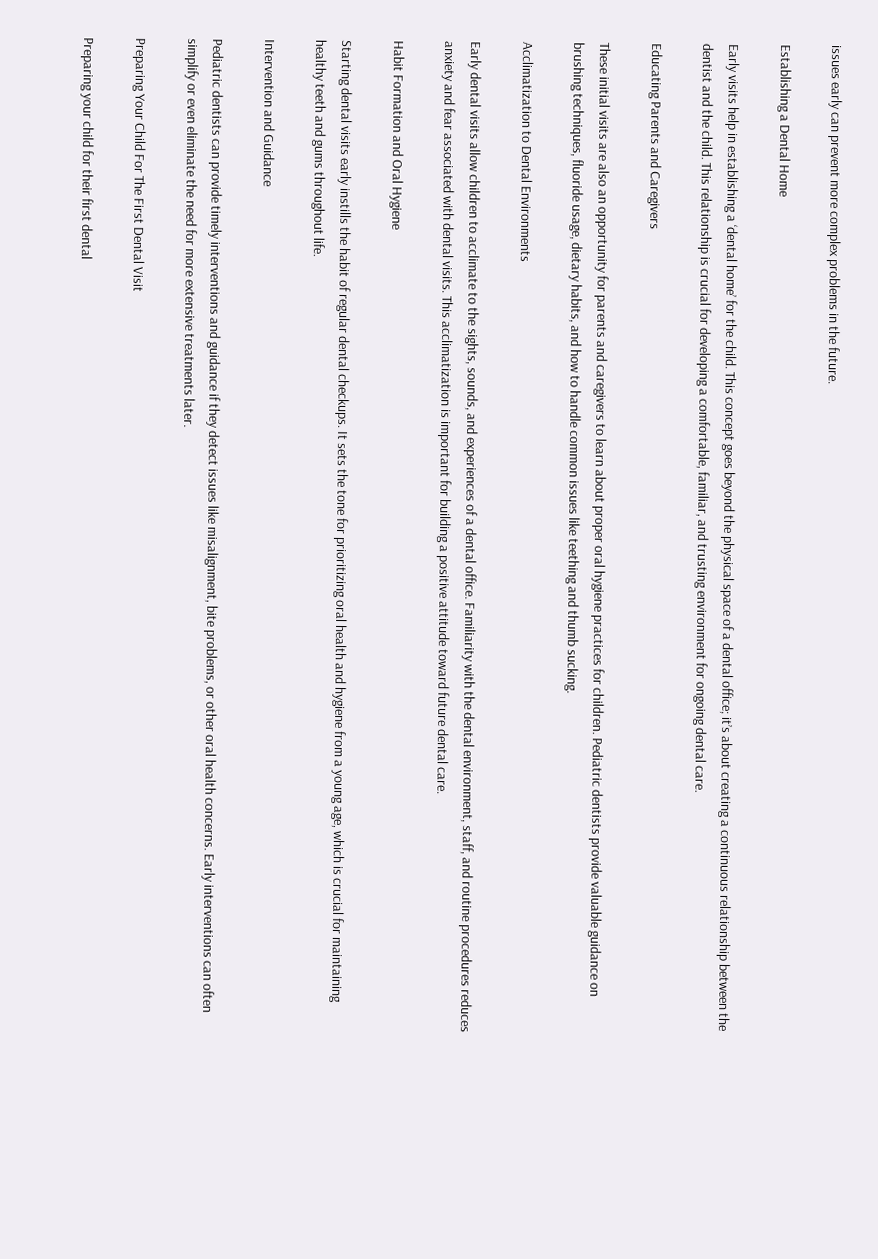issues early can prevent more complex problems in the future.

Establishing a Dental Home

Early visits help in establishing a ‘dental home’ for the child. This concept goes beyond the physical space of a dental office; it’s about creating a continuous relationship between the dentist and the child. This relationship is crucial for developing a comfortable, familiar, and trusting environment for ongoing dental care.

Educating Parents and Caregivers

These initial visits are also an opportunity for parents and caregivers to learn about proper oral hygiene practices for children. Pediatric dentists provide valuable guidance on brushing techniques, fluoride usage, dietary habits, and how to handle common issues like teething and thumb sucking.

Acclimatization to Dental Environments

Early dental visits allow children to acclimate to the sights, sounds, and experiences of a dental office. Familiarity with the dental environment, staff, and routine procedures reduces anxiety and fear associated with dental visits. This acclimatization is important for building a positive attitude toward future dental care.

Habit Formation and Oral Hygiene

Starting dental visits early instills the habit of regular dental checkups. It sets the tone for prioritizing oral health and hygiene from a young age, which is crucial for maintaining healthy teeth and gums throughout life.

Intervention and Guidance

Pediatric dentists can provide timely interventions and guidance if they detect issues like misalignment, bite problems, or other oral health concerns. Early interventions can often simplify or even eliminate the need for more extensive treatments later.

Preparing Your Child For The First Dental Visit

Preparing your child for their first dental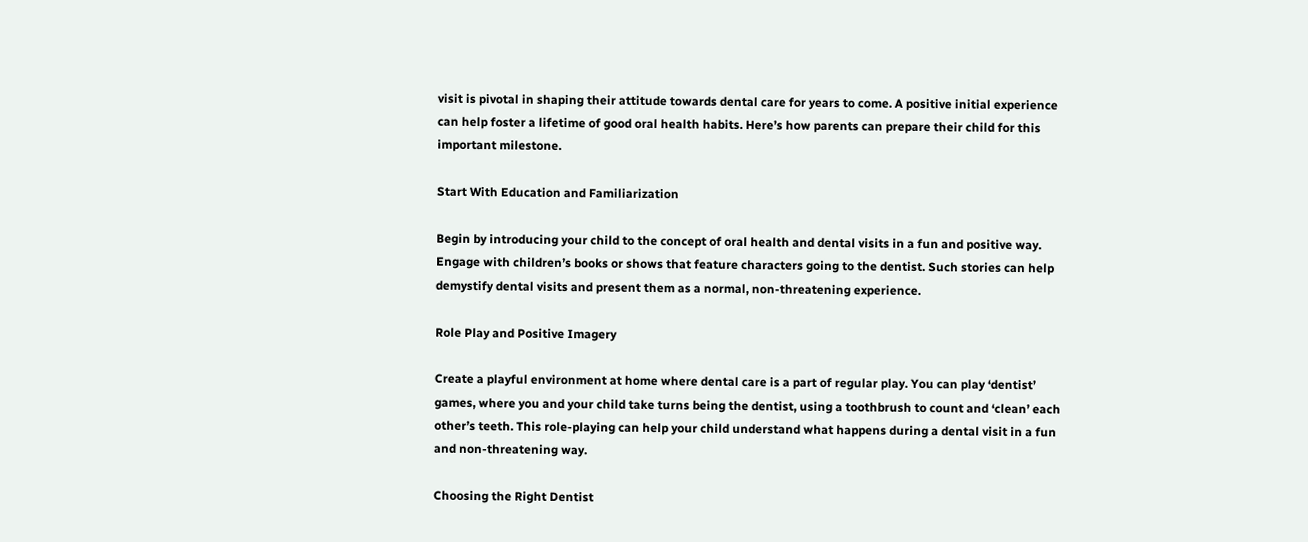visit is pivotal in shaping their attitude towards dental care for years to come. A positive initial experience can help foster a lifetime of good oral health habits. Here’s how parents can prepare their child for this important milestone.

Start With Education and Familiarization

Begin by introducing your child to the concept of oral health and dental visits in a fun and positive way. Engage with children’s books or shows that feature characters going to the dentist. Such stories can help demystify dental visits and present them as a normal, non-threatening experience.

Role Play and Positive Imagery

Create a playful environment at home where dental care is a part of regular play. You can play ‘dentist’ games, where you and your child take turns being the dentist, using a toothbrush to count and ‘clean’ each other’s teeth. This role-playing can help your child understand what happens during a dental visit in a fun and non-threatening way.

Choosing the Right Dentist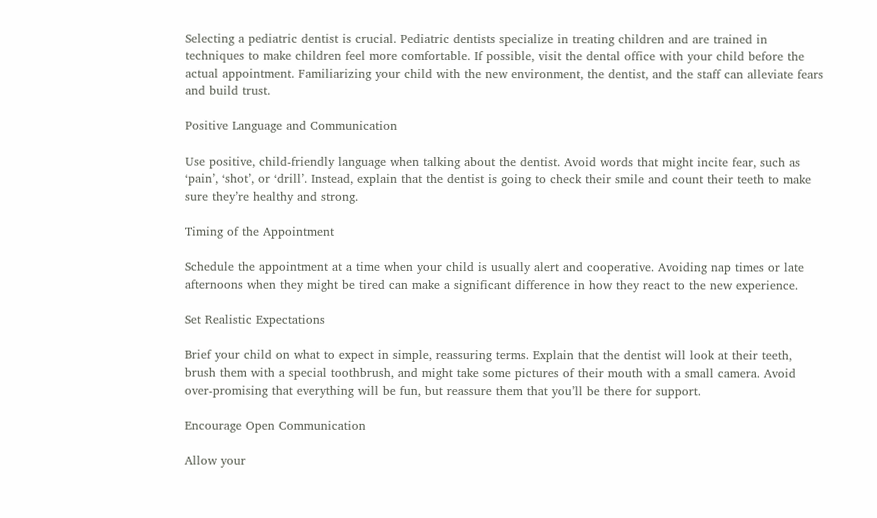Selecting a pediatric dentist is crucial. Pediatric dentists specialize in treating children and are trained in techniques to make children feel more comfortable. If possible, visit the dental office with your child before the actual appointment. Familiarizing your child with the new environment, the dentist, and the staff can alleviate fears and build trust.

Positive Language and Communication

Use positive, child-friendly language when talking about the dentist. Avoid words that might incite fear, such as ‘pain’, ‘shot’, or ‘drill’. Instead, explain that the dentist is going to check their smile and count their teeth to make sure they’re healthy and strong.

Timing of the Appointment

Schedule the appointment at a time when your child is usually alert and cooperative. Avoiding nap times or late afternoons when they might be tired can make a significant difference in how they react to the new experience.

Set Realistic Expectations

Brief your child on what to expect in simple, reassuring terms. Explain that the dentist will look at their teeth, brush them with a special toothbrush, and might take some pictures of their mouth with a small camera. Avoid over-promising that everything will be fun, but reassure them that you’ll be there for support.

Encourage Open Communication

Allow your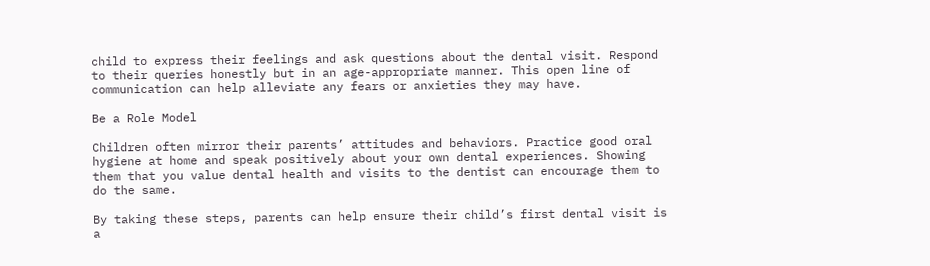child to express their feelings and ask questions about the dental visit. Respond to their queries honestly but in an age-appropriate manner. This open line of communication can help alleviate any fears or anxieties they may have.

Be a Role Model

Children often mirror their parents’ attitudes and behaviors. Practice good oral hygiene at home and speak positively about your own dental experiences. Showing them that you value dental health and visits to the dentist can encourage them to do the same.

By taking these steps, parents can help ensure their child’s first dental visit is a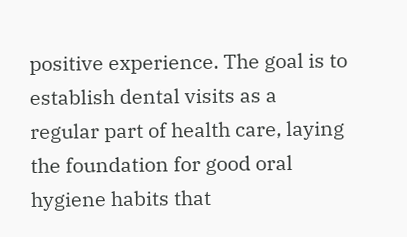positive experience. The goal is to establish dental visits as a regular part of health care, laying the foundation for good oral hygiene habits that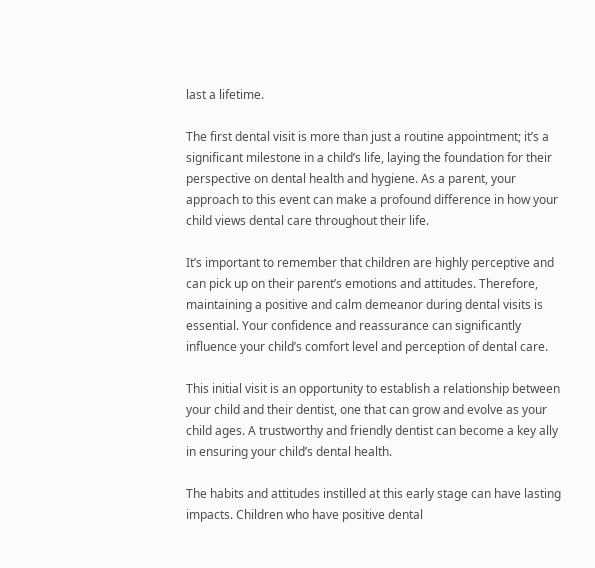last a lifetime.

The first dental visit is more than just a routine appointment; it’s a significant milestone in a child’s life, laying the foundation for their perspective on dental health and hygiene. As a parent, your approach to this event can make a profound difference in how your child views dental care throughout their life.

It’s important to remember that children are highly perceptive and can pick up on their parent’s emotions and attitudes. Therefore, maintaining a positive and calm demeanor during dental visits is essential. Your confidence and reassurance can significantly influence your child’s comfort level and perception of dental care.

This initial visit is an opportunity to establish a relationship between your child and their dentist, one that can grow and evolve as your child ages. A trustworthy and friendly dentist can become a key ally in ensuring your child’s dental health.

The habits and attitudes instilled at this early stage can have lasting impacts. Children who have positive dental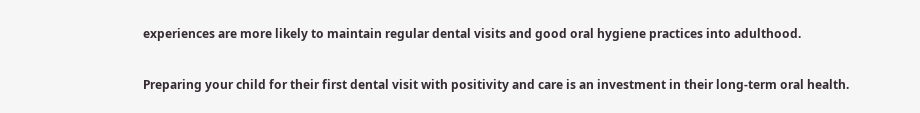experiences are more likely to maintain regular dental visits and good oral hygiene practices into adulthood.

Preparing your child for their first dental visit with positivity and care is an investment in their long-term oral health.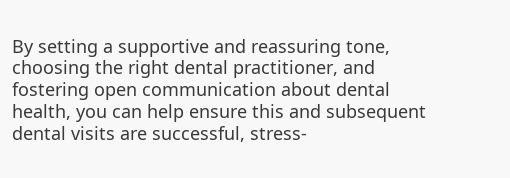By setting a supportive and reassuring tone, choosing the right dental practitioner, and fostering open communication about dental health, you can help ensure this and subsequent dental visits are successful, stress-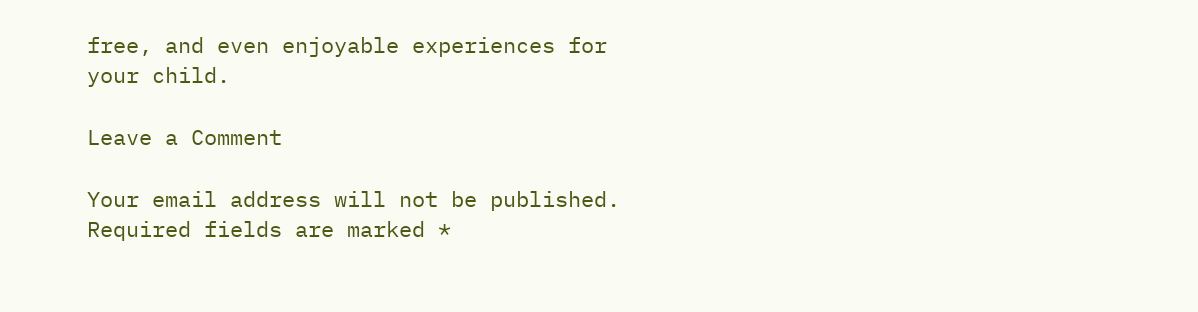free, and even enjoyable experiences for your child.

Leave a Comment

Your email address will not be published. Required fields are marked *